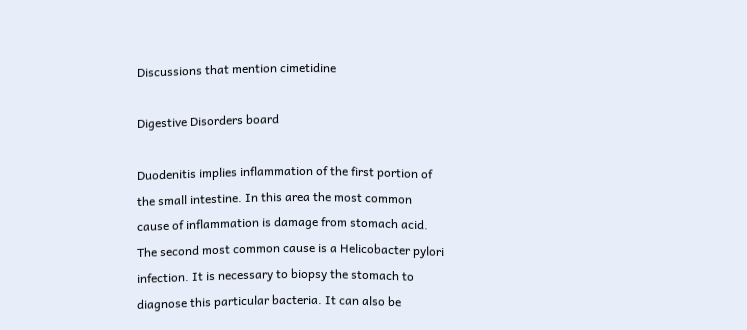Discussions that mention cimetidine

Digestive Disorders board

Duodenitis implies inflammation of the first portion of the small intestine. In this area the most common cause of inflammation is damage from stomach acid. The second most common cause is a Helicobacter pylori infection. It is necessary to biopsy the stomach to diagnose this particular bacteria. It can also be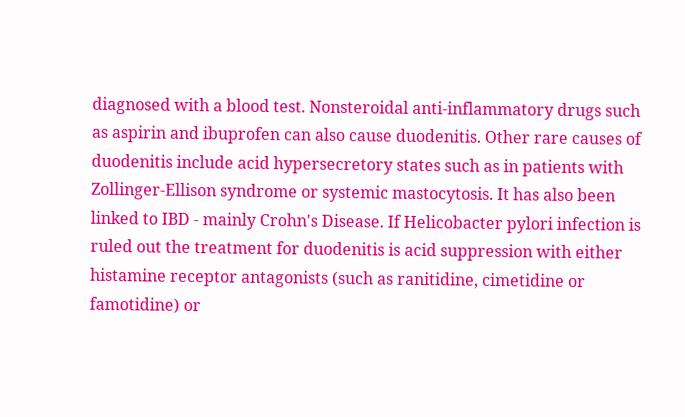diagnosed with a blood test. Nonsteroidal anti-inflammatory drugs such as aspirin and ibuprofen can also cause duodenitis. Other rare causes of duodenitis include acid hypersecretory states such as in patients with Zollinger-Ellison syndrome or systemic mastocytosis. It has also been linked to IBD - mainly Crohn's Disease. If Helicobacter pylori infection is ruled out the treatment for duodenitis is acid suppression with either histamine receptor antagonists (such as ranitidine, cimetidine or famotidine) or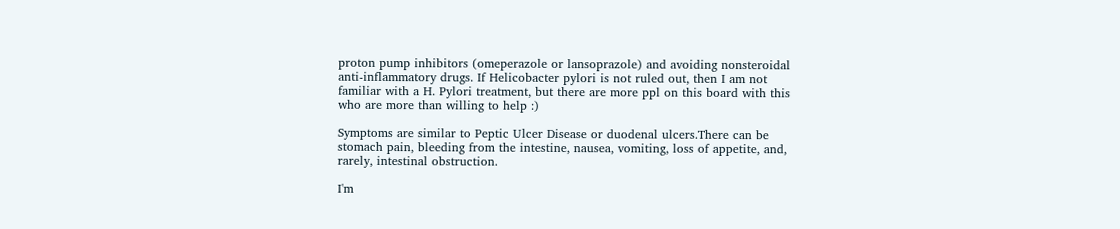proton pump inhibitors (omeperazole or lansoprazole) and avoiding nonsteroidal anti-inflammatory drugs. If Helicobacter pylori is not ruled out, then I am not familiar with a H. Pylori treatment, but there are more ppl on this board with this who are more than willing to help :)

Symptoms are similar to Peptic Ulcer Disease or duodenal ulcers.There can be stomach pain, bleeding from the intestine, nausea, vomiting, loss of appetite, and, rarely, intestinal obstruction.

I'm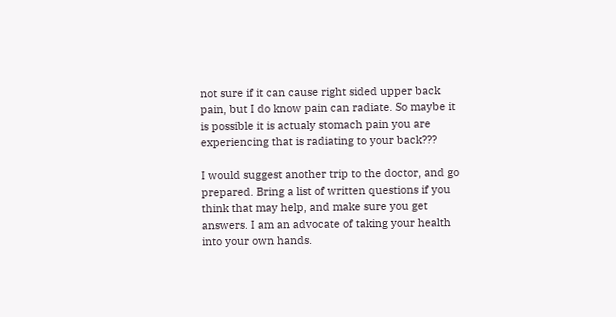not sure if it can cause right sided upper back pain, but I do know pain can radiate. So maybe it is possible it is actualy stomach pain you are experiencing that is radiating to your back???

I would suggest another trip to the doctor, and go prepared. Bring a list of written questions if you think that may help, and make sure you get answers. I am an advocate of taking your health into your own hands.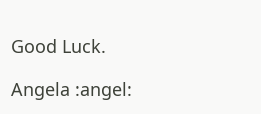Good Luck.

Angela :angel: